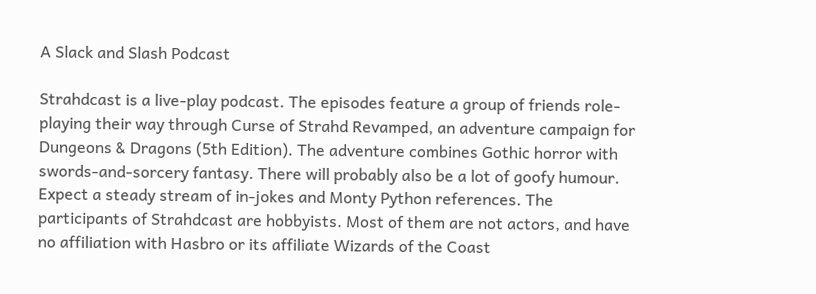A Slack and Slash Podcast

Strahdcast is a live-play podcast. The episodes feature a group of friends role-playing their way through Curse of Strahd Revamped, an adventure campaign for Dungeons & Dragons (5th Edition). The adventure combines Gothic horror with swords-and-sorcery fantasy. There will probably also be a lot of goofy humour. Expect a steady stream of in-jokes and Monty Python references. The participants of Strahdcast are hobbyists. Most of them are not actors, and have no affiliation with Hasbro or its affiliate Wizards of the Coast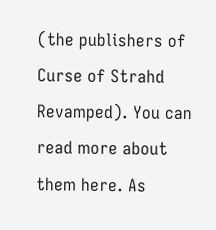(the publishers of Curse of Strahd Revamped). You can read more about them here. As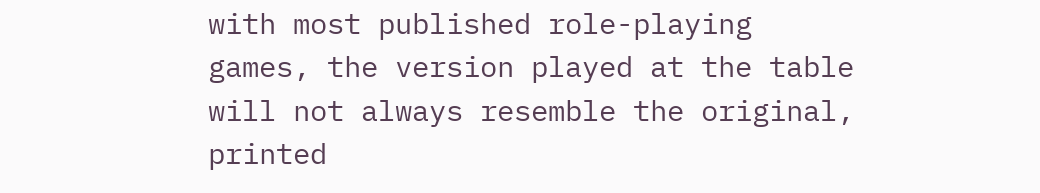with most published role-playing games, the version played at the table will not always resemble the original, printed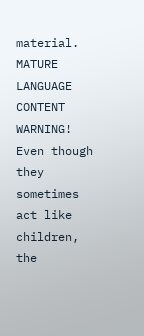material. MATURE LANGUAGE CONTENT WARNING! Even though they sometimes act like children, the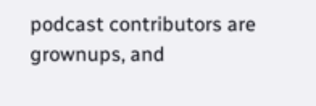podcast contributors are grownups, and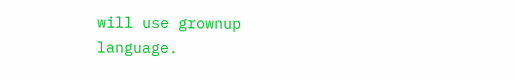will use grownup language.